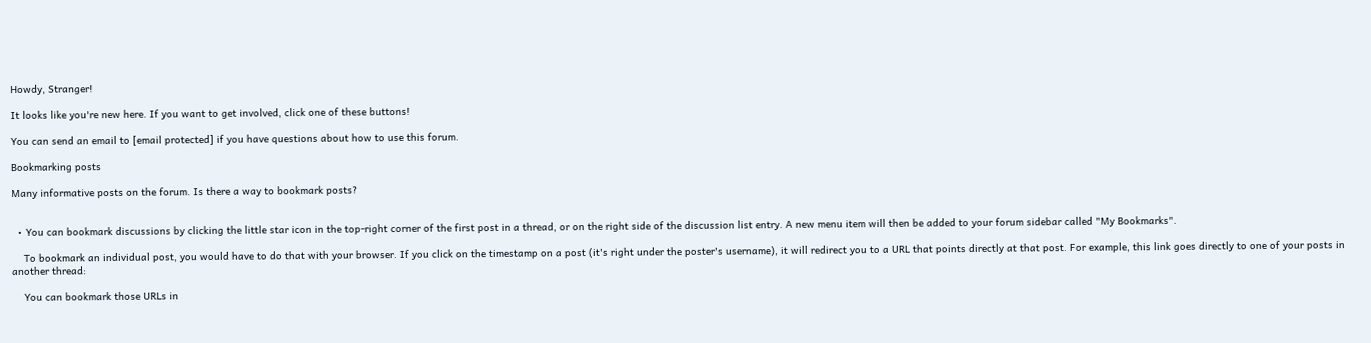Howdy, Stranger!

It looks like you're new here. If you want to get involved, click one of these buttons!

You can send an email to [email protected] if you have questions about how to use this forum.

Bookmarking posts

Many informative posts on the forum. Is there a way to bookmark posts?


  • You can bookmark discussions by clicking the little star icon in the top-right corner of the first post in a thread, or on the right side of the discussion list entry. A new menu item will then be added to your forum sidebar called "My Bookmarks".

    To bookmark an individual post, you would have to do that with your browser. If you click on the timestamp on a post (it's right under the poster's username), it will redirect you to a URL that points directly at that post. For example, this link goes directly to one of your posts in another thread:

    You can bookmark those URLs in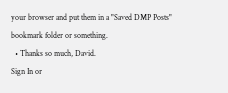your browser and put them in a "Saved DMP Posts" bookmark folder or something.
  • Thanks so much, David.
Sign In or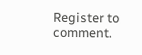Register to comment.